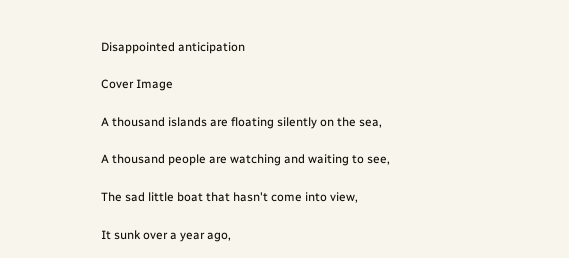Disappointed anticipation

Cover Image

A thousand islands are floating silently on the sea,

A thousand people are watching and waiting to see,

The sad little boat that hasn't come into view,

It sunk over a year ago,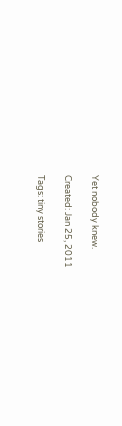Yet nobody knew.

Created: Jan 25, 2011

Tags: tiny stories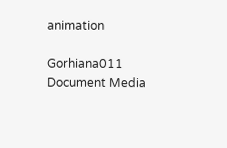animation

Gorhiana011 Document Media